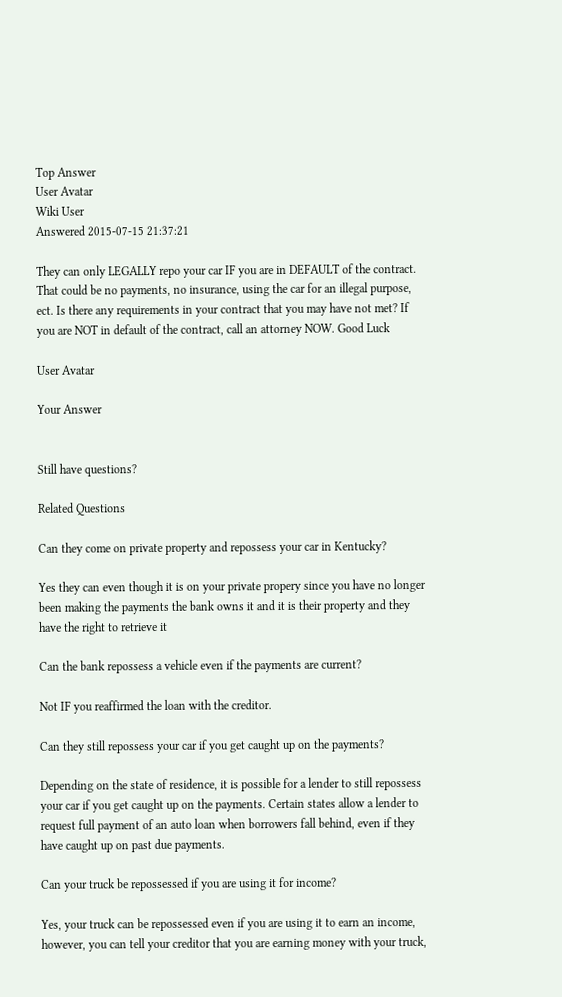Top Answer
User Avatar
Wiki User
Answered 2015-07-15 21:37:21

They can only LEGALLY repo your car IF you are in DEFAULT of the contract. That could be no payments, no insurance, using the car for an illegal purpose, ect. Is there any requirements in your contract that you may have not met? If you are NOT in default of the contract, call an attorney NOW. Good Luck

User Avatar

Your Answer


Still have questions?

Related Questions

Can they come on private property and repossess your car in Kentucky?

Yes they can even though it is on your private propery since you have no longer been making the payments the bank owns it and it is their property and they have the right to retrieve it

Can the bank repossess a vehicle even if the payments are current?

Not IF you reaffirmed the loan with the creditor.

Can they still repossess your car if you get caught up on the payments?

Depending on the state of residence, it is possible for a lender to still repossess your car if you get caught up on the payments. Certain states allow a lender to request full payment of an auto loan when borrowers fall behind, even if they have caught up on past due payments.

Can your truck be repossessed if you are using it for income?

Yes, your truck can be repossessed even if you are using it to earn an income, however, you can tell your creditor that you are earning money with your truck,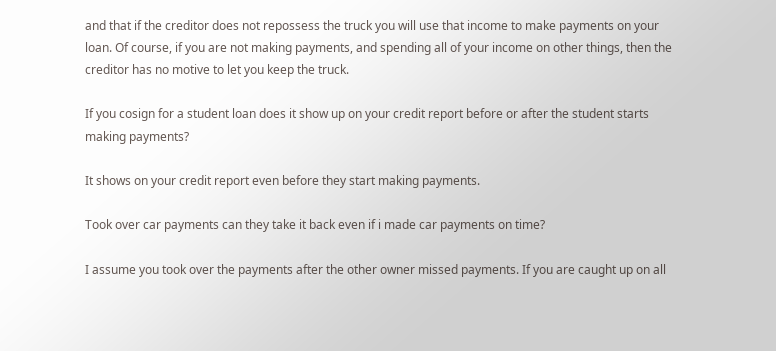and that if the creditor does not repossess the truck you will use that income to make payments on your loan. Of course, if you are not making payments, and spending all of your income on other things, then the creditor has no motive to let you keep the truck.

If you cosign for a student loan does it show up on your credit report before or after the student starts making payments?

It shows on your credit report even before they start making payments.

Took over car payments can they take it back even if i made car payments on time?

I assume you took over the payments after the other owner missed payments. If you are caught up on all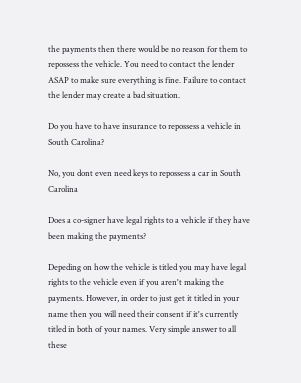the payments then there would be no reason for them to repossess the vehicle. You need to contact the lender ASAP to make sure everything is fine. Failure to contact the lender may create a bad situation.

Do you have to have insurance to repossess a vehicle in South Carolina?

No, you dont even need keys to repossess a car in South Carolina

Does a co-signer have legal rights to a vehicle if they have been making the payments?

Depeding on how the vehicle is titled you may have legal rights to the vehicle even if you aren't making the payments. However, in order to just get it titled in your name then you will need their consent if it's currently titled in both of your names. Very simple answer to all these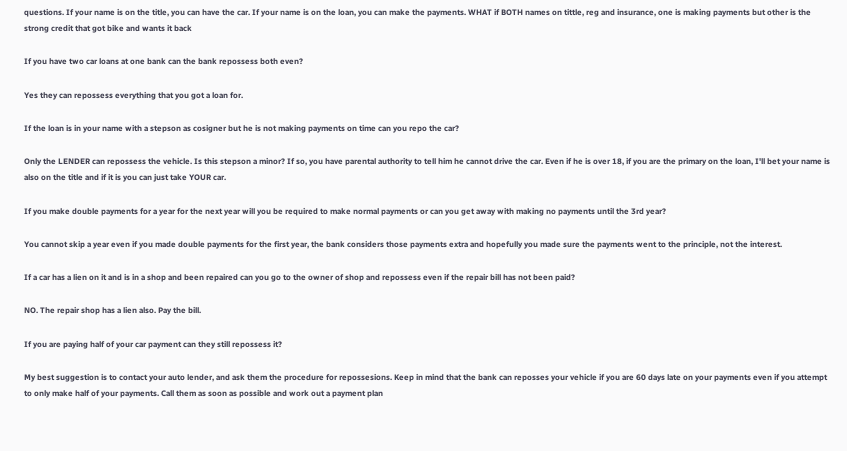questions. If your name is on the title, you can have the car. If your name is on the loan, you can make the payments. WHAT if BOTH names on tittle, reg and insurance, one is making payments but other is the strong credit that got bike and wants it back

If you have two car loans at one bank can the bank repossess both even?

Yes they can repossess everything that you got a loan for.

If the loan is in your name with a stepson as cosigner but he is not making payments on time can you repo the car?

Only the LENDER can repossess the vehicle. Is this stepson a minor? If so, you have parental authority to tell him he cannot drive the car. Even if he is over 18, if you are the primary on the loan, I'll bet your name is also on the title and if it is you can just take YOUR car.

If you make double payments for a year for the next year will you be required to make normal payments or can you get away with making no payments until the 3rd year?

You cannot skip a year even if you made double payments for the first year, the bank considers those payments extra and hopefully you made sure the payments went to the principle, not the interest.

If a car has a lien on it and is in a shop and been repaired can you go to the owner of shop and repossess even if the repair bill has not been paid?

NO. The repair shop has a lien also. Pay the bill.

If you are paying half of your car payment can they still repossess it?

My best suggestion is to contact your auto lender, and ask them the procedure for repossesions. Keep in mind that the bank can reposses your vehicle if you are 60 days late on your payments even if you attempt to only make half of your payments. Call them as soon as possible and work out a payment plan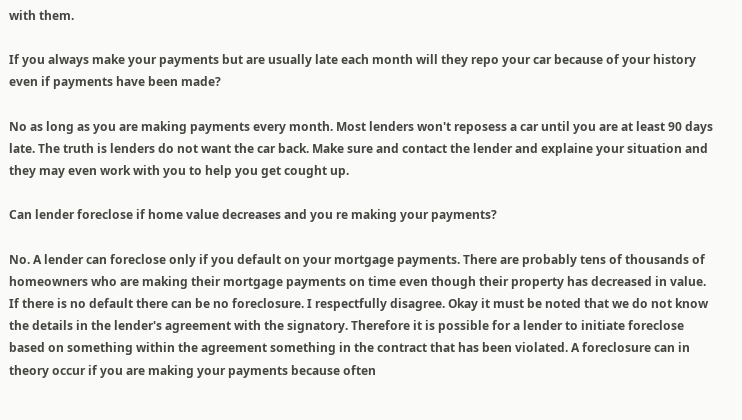with them.

If you always make your payments but are usually late each month will they repo your car because of your history even if payments have been made?

No as long as you are making payments every month. Most lenders won't reposess a car until you are at least 90 days late. The truth is lenders do not want the car back. Make sure and contact the lender and explaine your situation and they may even work with you to help you get cought up.

Can lender foreclose if home value decreases and you re making your payments?

No. A lender can foreclose only if you default on your mortgage payments. There are probably tens of thousands of homeowners who are making their mortgage payments on time even though their property has decreased in value. If there is no default there can be no foreclosure. I respectfully disagree. Okay it must be noted that we do not know the details in the lender's agreement with the signatory. Therefore it is possible for a lender to initiate foreclose based on something within the agreement something in the contract that has been violated. A foreclosure can in theory occur if you are making your payments because often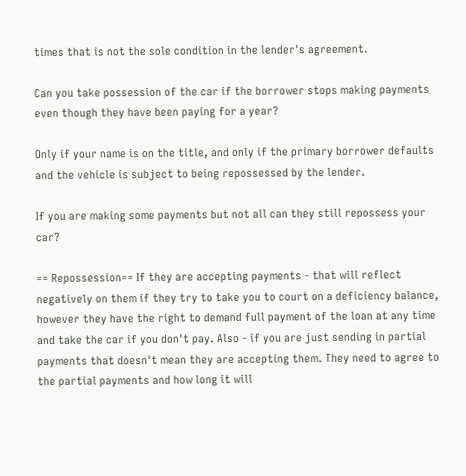times that is not the sole condition in the lender's agreement.

Can you take possession of the car if the borrower stops making payments even though they have been paying for a year?

Only if your name is on the title, and only if the primary borrower defaults and the vehicle is subject to being repossessed by the lender.

If you are making some payments but not all can they still repossess your car?

== Repossession== If they are accepting payments - that will reflect negatively on them if they try to take you to court on a deficiency balance, however they have the right to demand full payment of the loan at any time and take the car if you don't pay. Also - if you are just sending in partial payments that doesn't mean they are accepting them. They need to agree to the partial payments and how long it will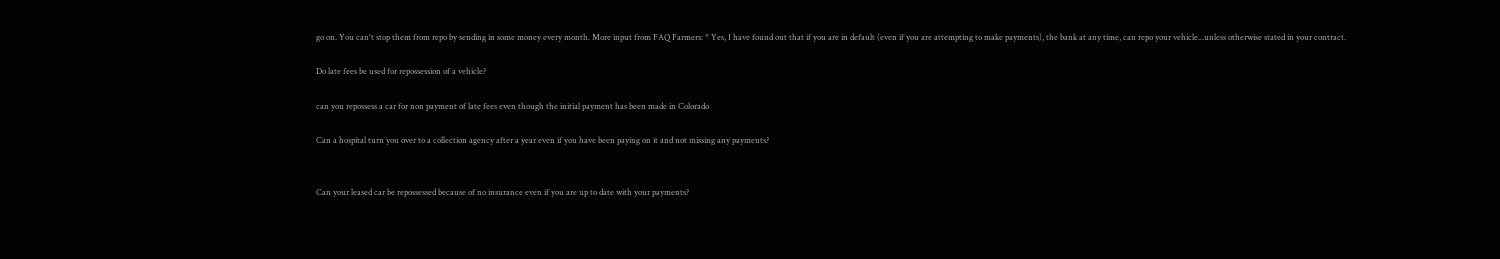go on. You can't stop them from repo by sending in some money every month. More input from FAQ Farmers: * Yes, I have found out that if you are in default (even if you are attempting to make payments), the bank at any time, can repo your vehicle...unless otherwise stated in your contract.

Do late fees be used for repossession of a vehicle?

can you repossess a car for non payment of late fees even though the initial payment has been made in Colorado

Can a hospital turn you over to a collection agency after a year even if you have been paying on it and not missing any payments?


Can your leased car be repossessed because of no insurance even if you are up to date with your payments?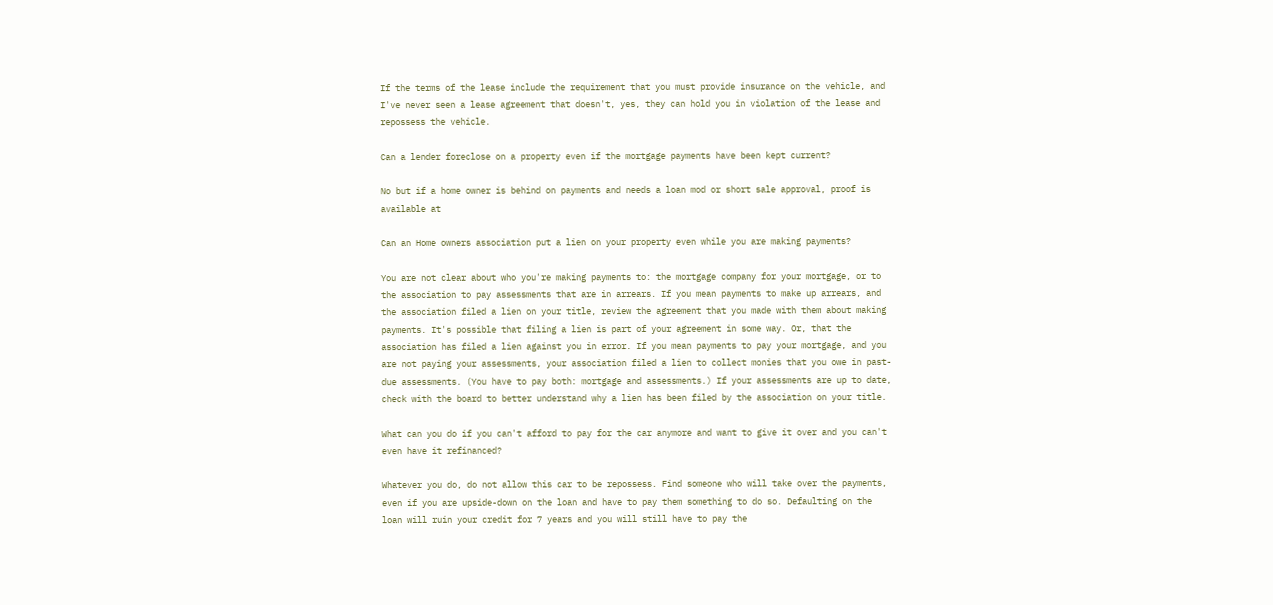If the terms of the lease include the requirement that you must provide insurance on the vehicle, and I've never seen a lease agreement that doesn't, yes, they can hold you in violation of the lease and repossess the vehicle.

Can a lender foreclose on a property even if the mortgage payments have been kept current?

No but if a home owner is behind on payments and needs a loan mod or short sale approval, proof is available at

Can an Home owners association put a lien on your property even while you are making payments?

You are not clear about who you're making payments to: the mortgage company for your mortgage, or to the association to pay assessments that are in arrears. If you mean payments to make up arrears, and the association filed a lien on your title, review the agreement that you made with them about making payments. It's possible that filing a lien is part of your agreement in some way. Or, that the association has filed a lien against you in error. If you mean payments to pay your mortgage, and you are not paying your assessments, your association filed a lien to collect monies that you owe in past-due assessments. (You have to pay both: mortgage and assessments.) If your assessments are up to date, check with the board to better understand why a lien has been filed by the association on your title.

What can you do if you can't afford to pay for the car anymore and want to give it over and you can't even have it refinanced?

Whatever you do, do not allow this car to be repossess. Find someone who will take over the payments, even if you are upside-down on the loan and have to pay them something to do so. Defaulting on the loan will ruin your credit for 7 years and you will still have to pay the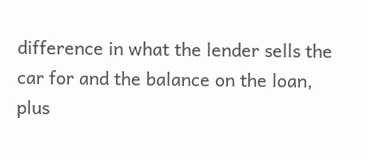difference in what the lender sells the car for and the balance on the loan, plus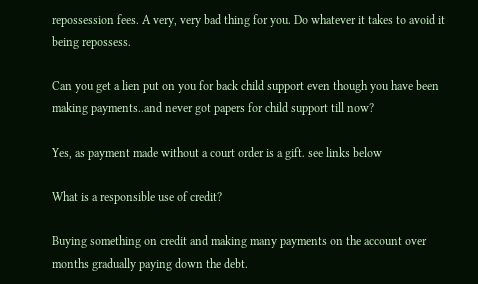repossession fees. A very, very bad thing for you. Do whatever it takes to avoid it being repossess.

Can you get a lien put on you for back child support even though you have been making payments..and never got papers for child support till now?

Yes, as payment made without a court order is a gift. see links below

What is a responsible use of credit?

Buying something on credit and making many payments on the account over months gradually paying down the debt.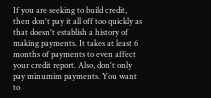If you are seeking to build credit, then don't pay it all off too quickly as that doesn't establish a history of making payments. It takes at least 6 months of payments to even affect your credit report. Also, don't only pay minumim payments. You want to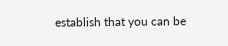establish that you can be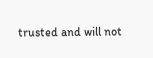trusted and will not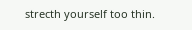strecth yourself too thin.